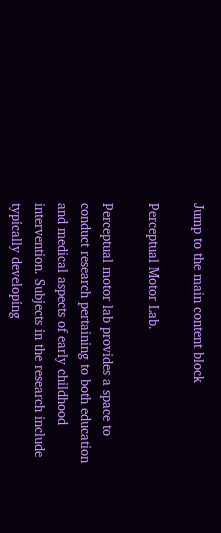Jump to the main content block

Perceptual Motor Lab.

Perceptual motor lab provides a space to conduct research pertaining to both education and medical aspects of early childhood intervention. Subjects in the research include typically developing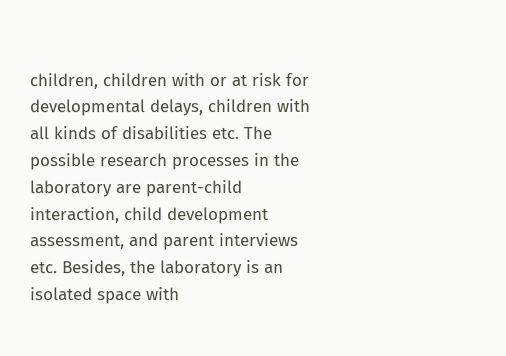children, children with or at risk for developmental delays, children with all kinds of disabilities etc. The possible research processes in the laboratory are parent-child interaction, child development assessment, and parent interviews etc. Besides, the laboratory is an isolated space with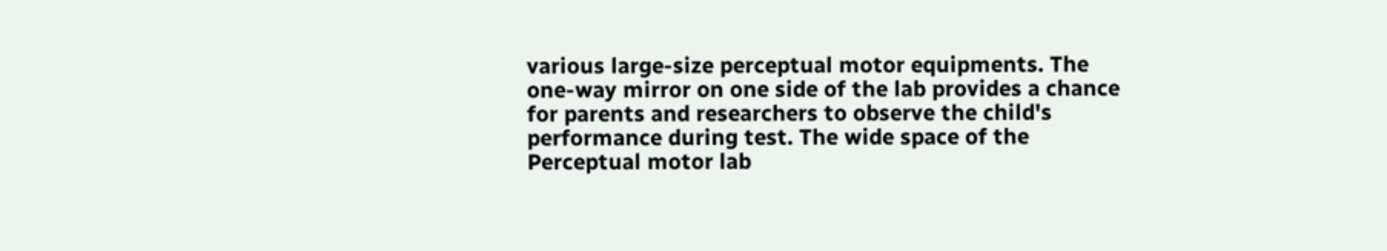various large-size perceptual motor equipments. The one-way mirror on one side of the lab provides a chance for parents and researchers to observe the child's performance during test. The wide space of the Perceptual motor lab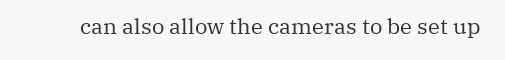can also allow the cameras to be set up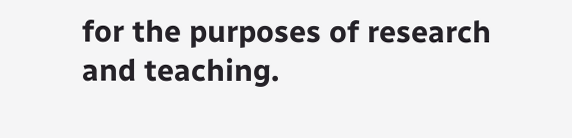for the purposes of research and teaching.